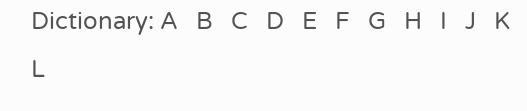Dictionary: A   B   C   D   E   F   G   H   I   J   K   L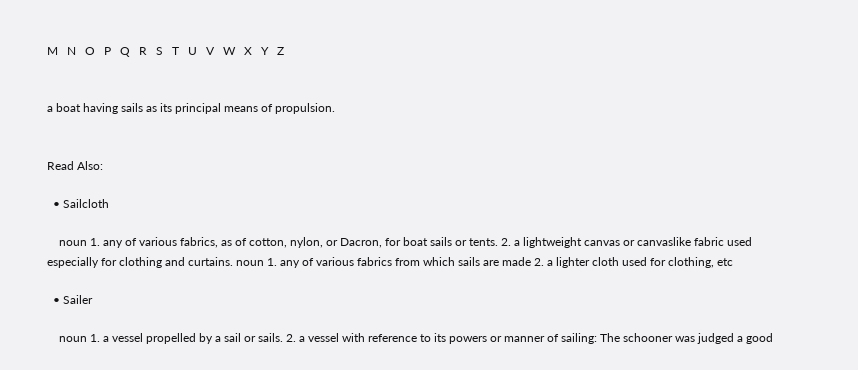M   N   O   P   Q   R   S   T   U   V   W   X   Y   Z


a boat having sails as its principal means of propulsion.


Read Also:

  • Sailcloth

    noun 1. any of various fabrics, as of cotton, nylon, or Dacron, for boat sails or tents. 2. a lightweight canvas or canvaslike fabric used especially for clothing and curtains. noun 1. any of various fabrics from which sails are made 2. a lighter cloth used for clothing, etc

  • Sailer

    noun 1. a vessel propelled by a sail or sails. 2. a vessel with reference to its powers or manner of sailing: The schooner was judged a good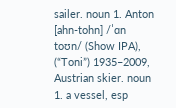sailer. noun 1. Anton [ahn-tohn] /ˈɑn toʊn/ (Show IPA), (“Toni”) 1935–2009, Austrian skier. noun 1. a vessel, esp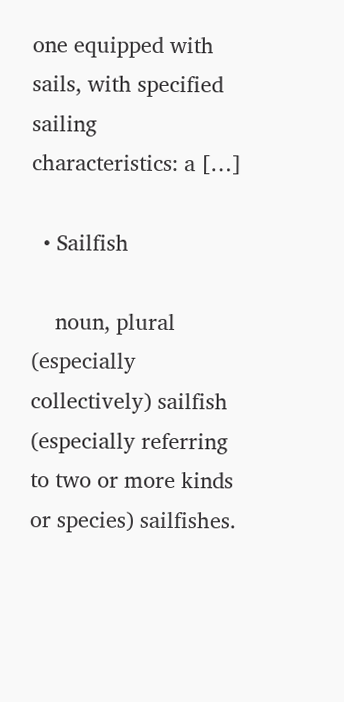one equipped with sails, with specified sailing characteristics: a […]

  • Sailfish

    noun, plural (especially collectively) sailfish (especially referring to two or more kinds or species) sailfishes.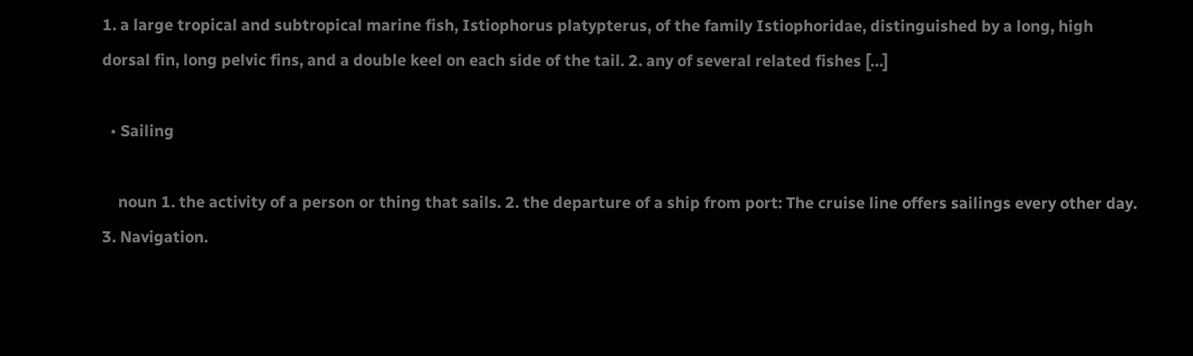1. a large tropical and subtropical marine fish, Istiophorus platypterus, of the family Istiophoridae, distinguished by a long, high dorsal fin, long pelvic fins, and a double keel on each side of the tail. 2. any of several related fishes […]

  • Sailing

    noun 1. the activity of a person or thing that sails. 2. the departure of a ship from port: The cruise line offers sailings every other day. 3. Navigation.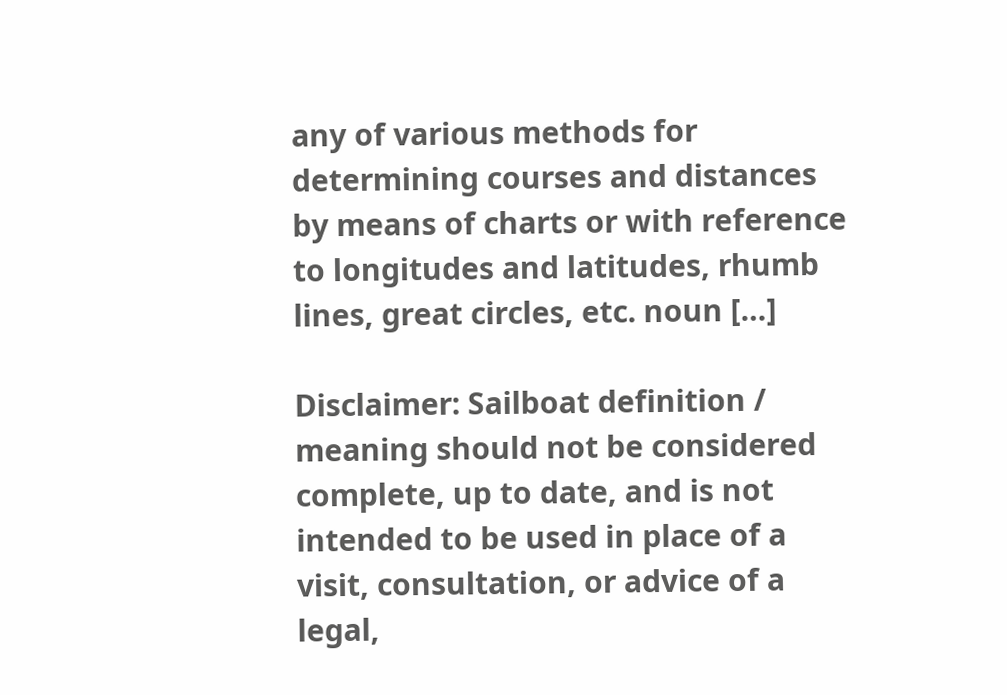any of various methods for determining courses and distances by means of charts or with reference to longitudes and latitudes, rhumb lines, great circles, etc. noun […]

Disclaimer: Sailboat definition / meaning should not be considered complete, up to date, and is not intended to be used in place of a visit, consultation, or advice of a legal,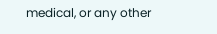medical, or any other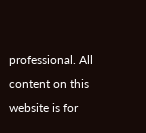professional. All content on this website is for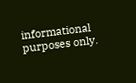informational purposes only.